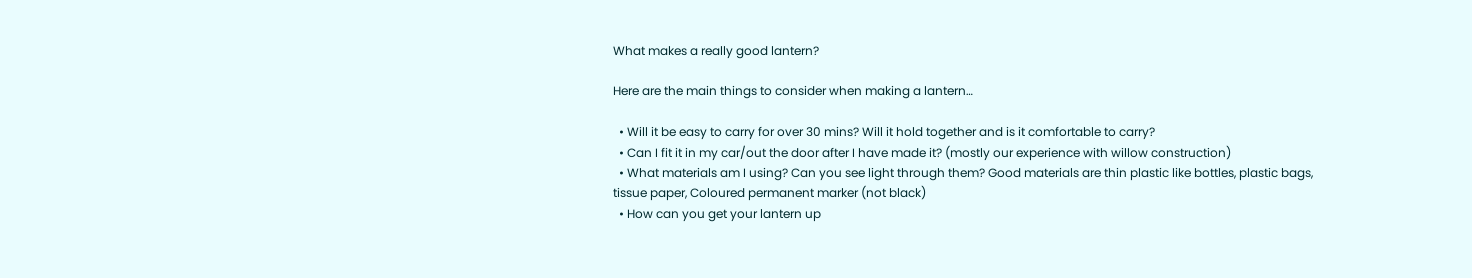What makes a really good lantern?

Here are the main things to consider when making a lantern…

  • Will it be easy to carry for over 30 mins? Will it hold together and is it comfortable to carry?
  • Can I fit it in my car/out the door after I have made it? (mostly our experience with willow construction)
  • What materials am I using? Can you see light through them? Good materials are thin plastic like bottles, plastic bags, tissue paper, Coloured permanent marker (not black)
  • How can you get your lantern up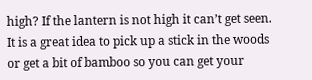high? If the lantern is not high it can’t get seen. It is a great idea to pick up a stick in the woods or get a bit of bamboo so you can get your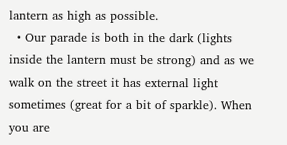lantern as high as possible.
  • Our parade is both in the dark (lights inside the lantern must be strong) and as we walk on the street it has external light sometimes (great for a bit of sparkle). When you are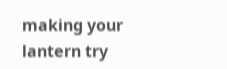making your lantern try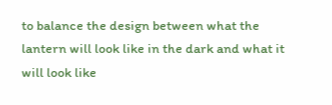to balance the design between what the lantern will look like in the dark and what it will look like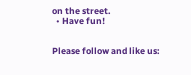on the street.
  • Have fun!


Please follow and like us: